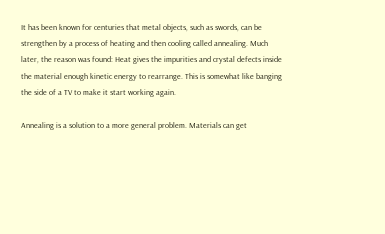It has been known for centuries that metal objects, such as swords, can be strengthen by a process of heating and then cooling called annealing. Much later, the reason was found: Heat gives the impurities and crystal defects inside the material enough kinetic energy to rearrange. This is somewhat like banging the side of a TV to make it start working again.

Annealing is a solution to a more general problem. Materials can get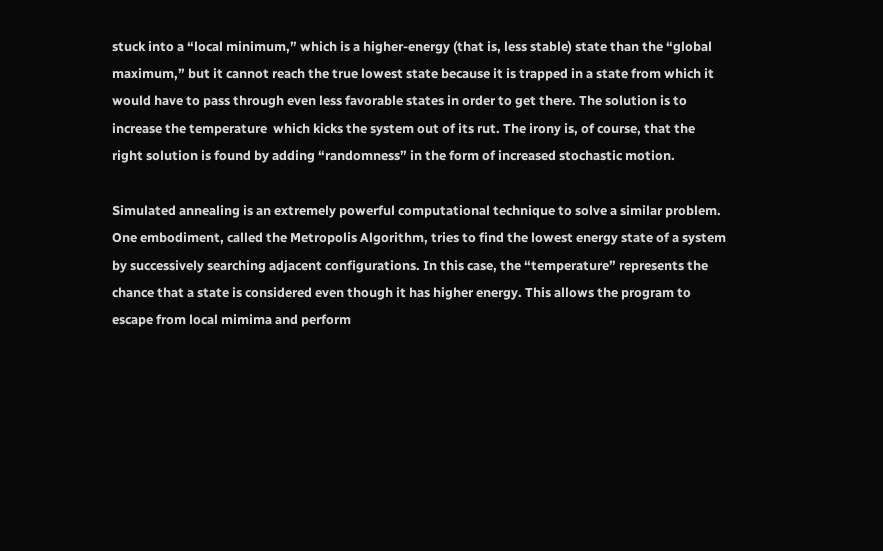stuck into a “local minimum,” which is a higher-energy (that is, less stable) state than the “global maximum,” but it cannot reach the true lowest state because it is trapped in a state from which it would have to pass through even less favorable states in order to get there. The solution is to increase the temperature  which kicks the system out of its rut. The irony is, of course, that the right solution is found by adding “randomness” in the form of increased stochastic motion.

Simulated annealing is an extremely powerful computational technique to solve a similar problem. One embodiment, called the Metropolis Algorithm, tries to find the lowest energy state of a system by successively searching adjacent configurations. In this case, the “temperature” represents the chance that a state is considered even though it has higher energy. This allows the program to escape from local mimima and perform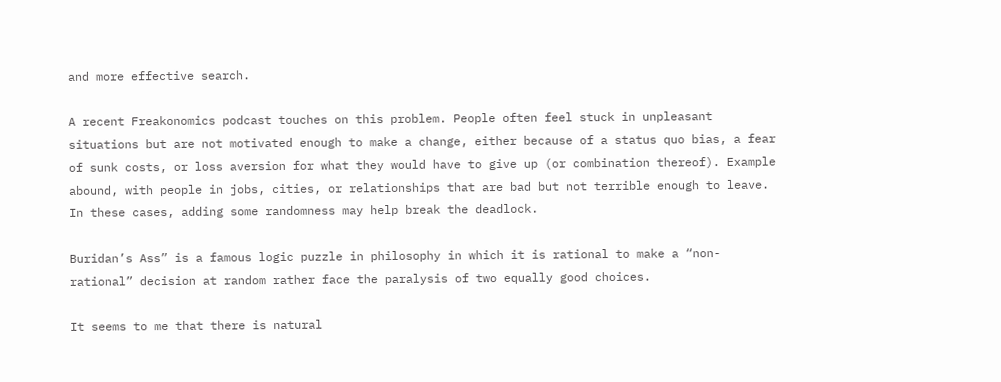and more effective search.

A recent Freakonomics podcast touches on this problem. People often feel stuck in unpleasant situations but are not motivated enough to make a change, either because of a status quo bias, a fear of sunk costs, or loss aversion for what they would have to give up (or combination thereof). Example abound, with people in jobs, cities, or relationships that are bad but not terrible enough to leave. In these cases, adding some randomness may help break the deadlock.

Buridan’s Ass” is a famous logic puzzle in philosophy in which it is rational to make a “non-rational” decision at random rather face the paralysis of two equally good choices.

It seems to me that there is natural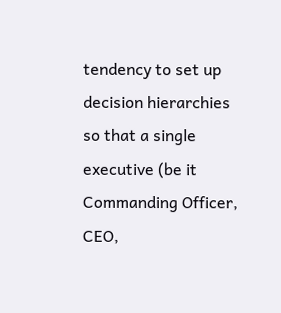tendency to set up decision hierarchies so that a single executive (be it Commanding Officer, CEO,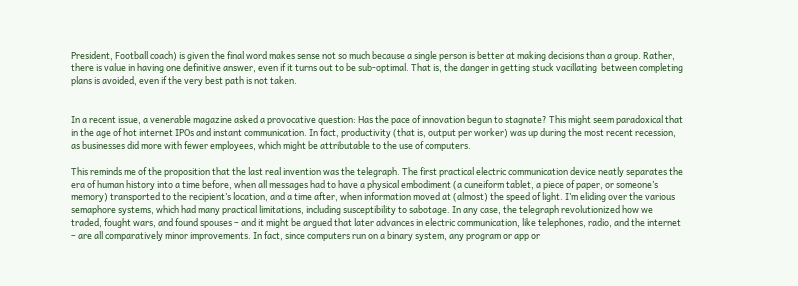President, Football coach) is given the final word makes sense not so much because a single person is better at making decisions than a group. Rather, there is value in having one definitive answer, even if it turns out to be sub-optimal. That is, the danger in getting stuck vacillating  between completing plans is avoided, even if the very best path is not taken.


In a recent issue, a venerable magazine asked a provocative question: Has the pace of innovation begun to stagnate? This might seem paradoxical that in the age of hot internet IPOs and instant communication. In fact, productivity (that is, output per worker) was up during the most recent recession, as businesses did more with fewer employees, which might be attributable to the use of computers.

This reminds me of the proposition that the last real invention was the telegraph. The first practical electric communication device neatly separates the era of human history into a time before, when all messages had to have a physical embodiment (a cuneiform tablet, a piece of paper, or someone’s memory) transported to the recipient’s location, and a time after, when information moved at (almost) the speed of light. I’m eliding over the various semaphore systems, which had many practical limitations, including susceptibility to sabotage. In any case, the telegraph revolutionized how we traded, fought wars, and found spouses – and it might be argued that later advances in electric communication, like telephones, radio, and the internet – are all comparatively minor improvements. In fact, since computers run on a binary system, any program or app or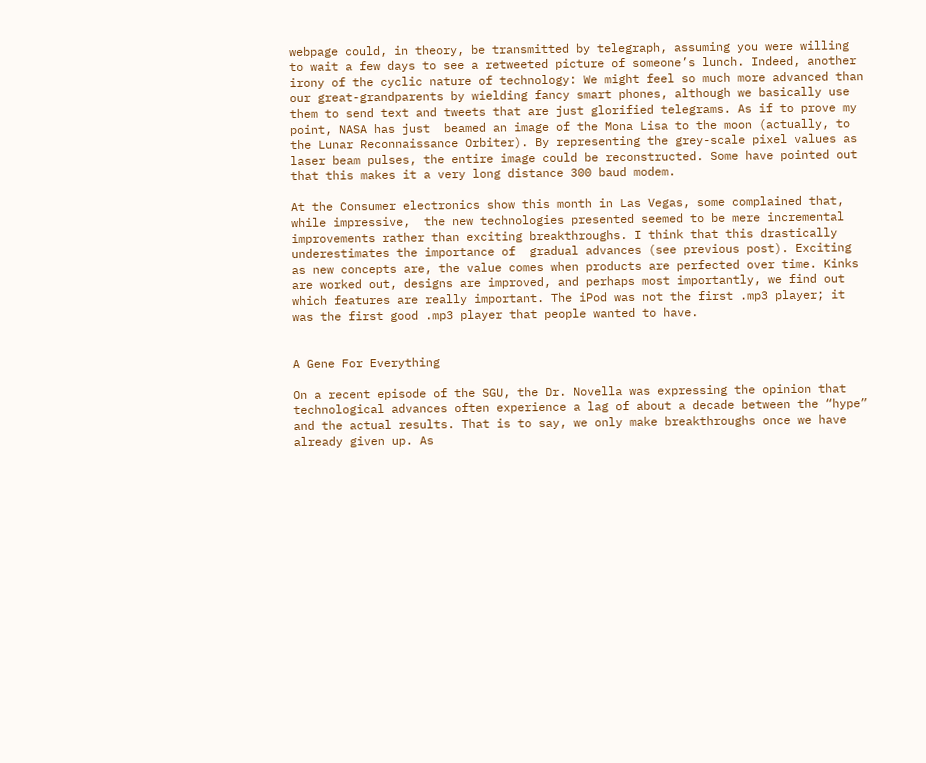webpage could, in theory, be transmitted by telegraph, assuming you were willing to wait a few days to see a retweeted picture of someone’s lunch. Indeed, another irony of the cyclic nature of technology: We might feel so much more advanced than our great-grandparents by wielding fancy smart phones, although we basically use them to send text and tweets that are just glorified telegrams. As if to prove my point, NASA has just  beamed an image of the Mona Lisa to the moon (actually, to the Lunar Reconnaissance Orbiter). By representing the grey-scale pixel values as laser beam pulses, the entire image could be reconstructed. Some have pointed out that this makes it a very long distance 300 baud modem.

At the Consumer electronics show this month in Las Vegas, some complained that, while impressive,  the new technologies presented seemed to be mere incremental improvements rather than exciting breakthroughs. I think that this drastically underestimates the importance of  gradual advances (see previous post). Exciting as new concepts are, the value comes when products are perfected over time. Kinks are worked out, designs are improved, and perhaps most importantly, we find out which features are really important. The iPod was not the first .mp3 player; it was the first good .mp3 player that people wanted to have.


A Gene For Everything

On a recent episode of the SGU, the Dr. Novella was expressing the opinion that technological advances often experience a lag of about a decade between the “hype” and the actual results. That is to say, we only make breakthroughs once we have already given up. As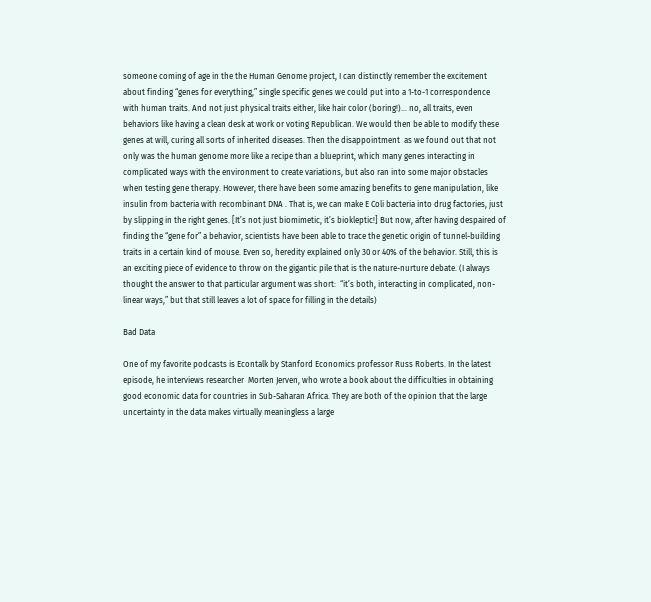someone coming of age in the the Human Genome project, I can distinctly remember the excitement about finding “genes for everything,” single specific genes we could put into a 1-to-1 correspondence with human traits. And not just physical traits either, like hair color (boring!)… no, all traits, even behaviors like having a clean desk at work or voting Republican. We would then be able to modify these genes at will, curing all sorts of inherited diseases. Then the disappointment  as we found out that not only was the human genome more like a recipe than a blueprint, which many genes interacting in complicated ways with the environment to create variations, but also ran into some major obstacles when testing gene therapy. However, there have been some amazing benefits to gene manipulation, like insulin from bacteria with recombinant DNA . That is, we can make E Coli bacteria into drug factories, just by slipping in the right genes. [It’s not just biomimetic, it’s biokleptic!] But now, after having despaired of finding the “gene for” a behavior, scientists have been able to trace the genetic origin of tunnel-building traits in a certain kind of mouse. Even so, heredity explained only 30 or 40% of the behavior. Still, this is an exciting piece of evidence to throw on the gigantic pile that is the nature-nurture debate. (I always thought the answer to that particular argument was short:  “it’s both, interacting in complicated, non-linear ways,” but that still leaves a lot of space for filling in the details)

Bad Data

One of my favorite podcasts is Econtalk by Stanford Economics professor Russ Roberts. In the latest episode, he interviews researcher  Morten Jerven, who wrote a book about the difficulties in obtaining good economic data for countries in Sub-Saharan Africa. They are both of the opinion that the large uncertainty in the data makes virtually meaningless a large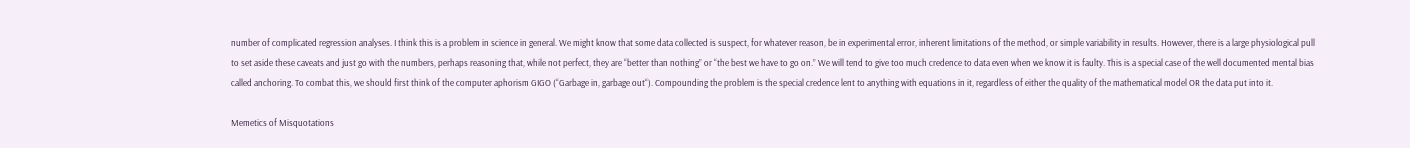number of complicated regression analyses. I think this is a problem in science in general. We might know that some data collected is suspect, for whatever reason, be in experimental error, inherent limitations of the method, or simple variability in results. However, there is a large physiological pull to set aside these caveats and just go with the numbers, perhaps reasoning that, while not perfect, they are “better than nothing” or “the best we have to go on.” We will tend to give too much credence to data even when we know it is faulty. This is a special case of the well documented mental bias called anchoring. To combat this, we should first think of the computer aphorism GIGO (“Garbage in, garbage out“). Compounding the problem is the special credence lent to anything with equations in it, regardless of either the quality of the mathematical model OR the data put into it.

Memetics of Misquotations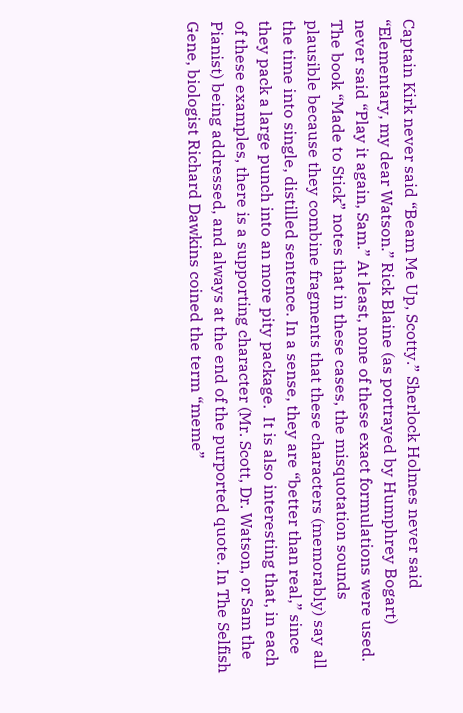Captain Kirk never said “Beam Me Up, Scotty.” Sherlock Holmes never said “Elementary, my dear Watson.” Rick Blaine (as portrayed by Humphrey Bogart) never said “Play it again, Sam.” At least, none of these exact formulations were used. The book “Made to Stick” notes that in these cases, the misquotation sounds plausible because they combine fragments that these characters (memorably) say all the time into single, distilled sentence. In a sense, they are “better than real,” since they pack a large punch into an more pity package.  It is also interesting that, in each of these examples, there is a supporting character (Mr. Scott, Dr. Watson, or Sam the Pianist) being addressed, and always at the end of the purported quote. In The Selfish Gene, biologist Richard Dawkins coined the term “meme”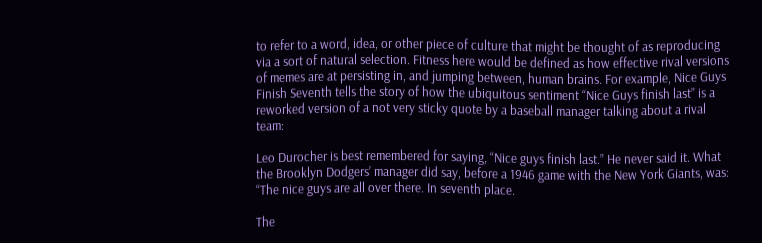to refer to a word, idea, or other piece of culture that might be thought of as reproducing via a sort of natural selection. Fitness here would be defined as how effective rival versions of memes are at persisting in, and jumping between, human brains. For example, Nice Guys Finish Seventh tells the story of how the ubiquitous sentiment “Nice Guys finish last” is a reworked version of a not very sticky quote by a baseball manager talking about a rival team:

Leo Durocher is best remembered for saying, “Nice guys finish last.” He never said it. What the Brooklyn Dodgers’ manager did say, before a 1946 game with the New York Giants, was: “The nice guys are all over there. In seventh place.

The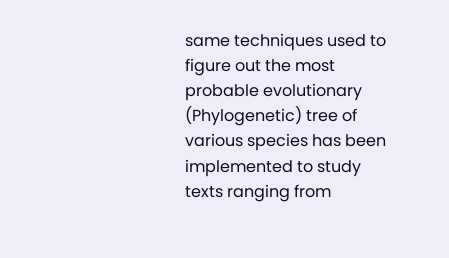same techniques used to figure out the most probable evolutionary (Phylogenetic) tree of various species has been implemented to study texts ranging from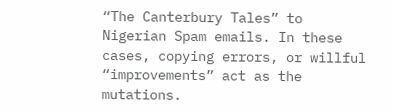“The Canterbury Tales” to Nigerian Spam emails. In these cases, copying errors, or willful “improvements” act as the mutations.